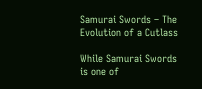Samurai Swords – The Evolution of a Cutlass

While Samurai Swords is one of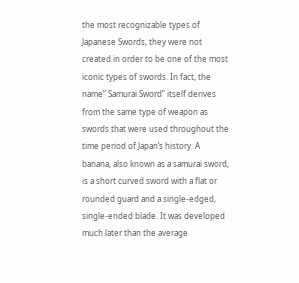the most recognizable types of Japanese Swords, they were not created in order to be one of the most iconic types of swords. In fact, the name” Samurai Sword” itself derives from the same type of weapon as swords that were used throughout the time period of Japan’s history. A banana, also known as a samurai sword, is a short curved sword with a flat or rounded guard and a single-edged, single-ended blade. It was developed much later than the average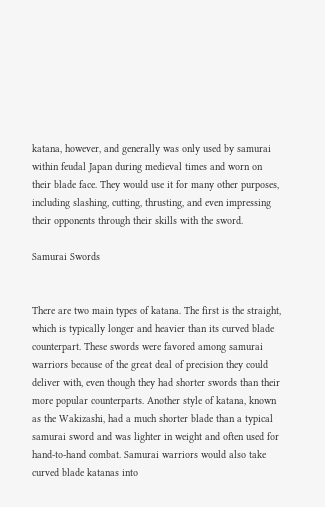katana, however, and generally was only used by samurai within feudal Japan during medieval times and worn on their blade face. They would use it for many other purposes, including slashing, cutting, thrusting, and even impressing their opponents through their skills with the sword.

Samurai Swords


There are two main types of katana. The first is the straight, which is typically longer and heavier than its curved blade counterpart. These swords were favored among samurai warriors because of the great deal of precision they could deliver with, even though they had shorter swords than their more popular counterparts. Another style of katana, known as the Wakizashi, had a much shorter blade than a typical samurai sword and was lighter in weight and often used for hand-to-hand combat. Samurai warriors would also take curved blade katanas into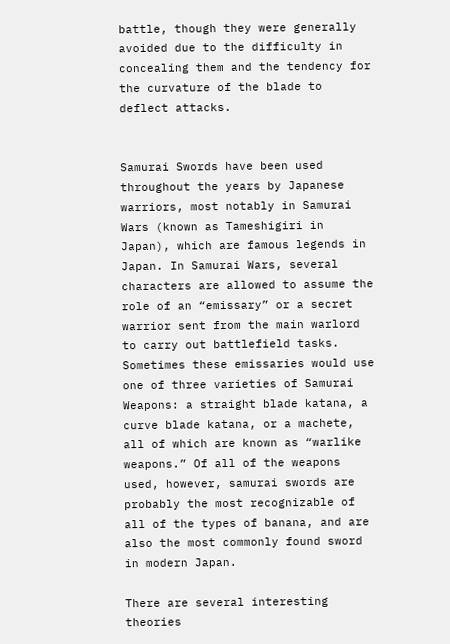battle, though they were generally avoided due to the difficulty in concealing them and the tendency for the curvature of the blade to deflect attacks.


Samurai Swords have been used throughout the years by Japanese warriors, most notably in Samurai Wars (known as Tameshigiri in Japan), which are famous legends in Japan. In Samurai Wars, several characters are allowed to assume the role of an “emissary” or a secret warrior sent from the main warlord to carry out battlefield tasks. Sometimes these emissaries would use one of three varieties of Samurai Weapons: a straight blade katana, a curve blade katana, or a machete, all of which are known as “warlike weapons.” Of all of the weapons used, however, samurai swords are probably the most recognizable of all of the types of banana, and are also the most commonly found sword in modern Japan.

There are several interesting theories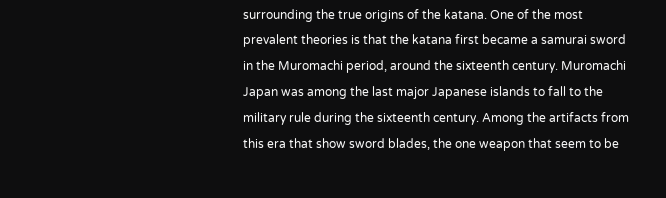surrounding the true origins of the katana. One of the most prevalent theories is that the katana first became a samurai sword in the Muromachi period, around the sixteenth century. Muromachi Japan was among the last major Japanese islands to fall to the military rule during the sixteenth century. Among the artifacts from this era that show sword blades, the one weapon that seem to be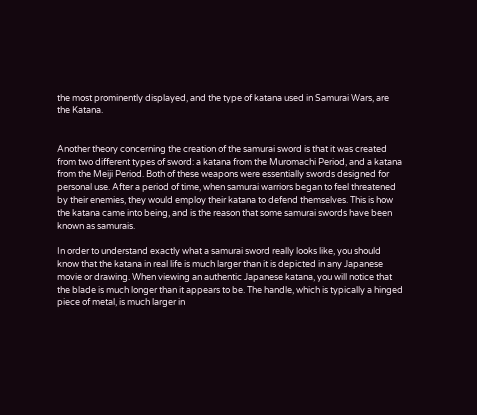the most prominently displayed, and the type of katana used in Samurai Wars, are the Katana.


Another theory concerning the creation of the samurai sword is that it was created from two different types of sword: a katana from the Muromachi Period, and a katana from the Meiji Period. Both of these weapons were essentially swords designed for personal use. After a period of time, when samurai warriors began to feel threatened by their enemies, they would employ their katana to defend themselves. This is how the katana came into being, and is the reason that some samurai swords have been known as samurais.

In order to understand exactly what a samurai sword really looks like, you should know that the katana in real life is much larger than it is depicted in any Japanese movie or drawing. When viewing an authentic Japanese katana, you will notice that the blade is much longer than it appears to be. The handle, which is typically a hinged piece of metal, is much larger in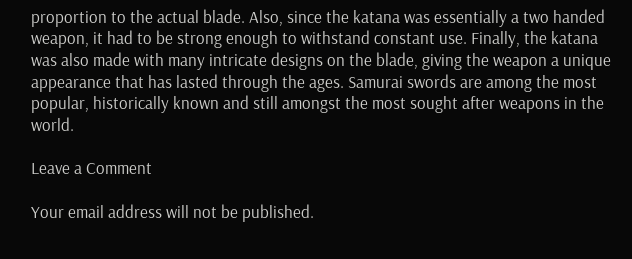proportion to the actual blade. Also, since the katana was essentially a two handed weapon, it had to be strong enough to withstand constant use. Finally, the katana was also made with many intricate designs on the blade, giving the weapon a unique appearance that has lasted through the ages. Samurai swords are among the most popular, historically known and still amongst the most sought after weapons in the world.

Leave a Comment

Your email address will not be published.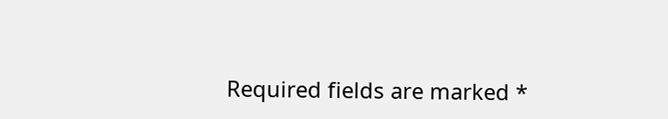Required fields are marked *